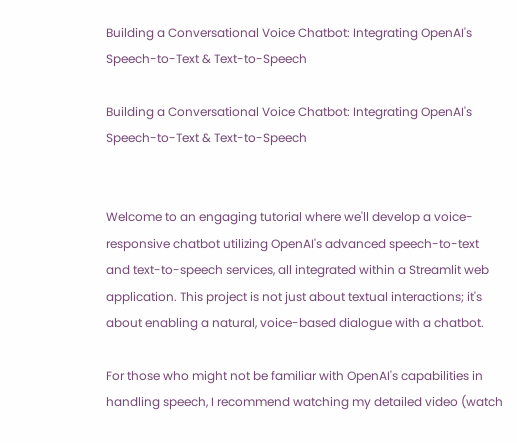Building a Conversational Voice Chatbot: Integrating OpenAI's Speech-to-Text & Text-to-Speech

Building a Conversational Voice Chatbot: Integrating OpenAI's Speech-to-Text & Text-to-Speech


Welcome to an engaging tutorial where we'll develop a voice-responsive chatbot utilizing OpenAI's advanced speech-to-text and text-to-speech services, all integrated within a Streamlit web application. This project is not just about textual interactions; it's about enabling a natural, voice-based dialogue with a chatbot.

For those who might not be familiar with OpenAI's capabilities in handling speech, I recommend watching my detailed video (watch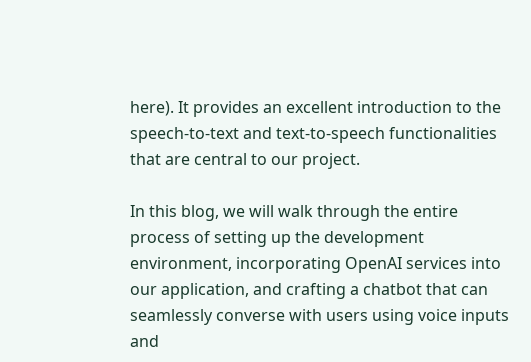here). It provides an excellent introduction to the speech-to-text and text-to-speech functionalities that are central to our project.

In this blog, we will walk through the entire process of setting up the development environment, incorporating OpenAI services into our application, and crafting a chatbot that can seamlessly converse with users using voice inputs and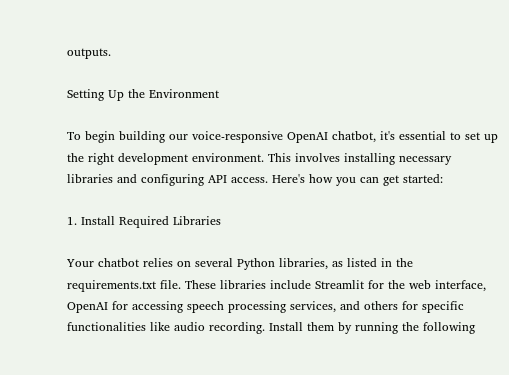outputs.

Setting Up the Environment

To begin building our voice-responsive OpenAI chatbot, it's essential to set up the right development environment. This involves installing necessary libraries and configuring API access. Here's how you can get started:

1. Install Required Libraries

Your chatbot relies on several Python libraries, as listed in the requirements.txt file. These libraries include Streamlit for the web interface, OpenAI for accessing speech processing services, and others for specific functionalities like audio recording. Install them by running the following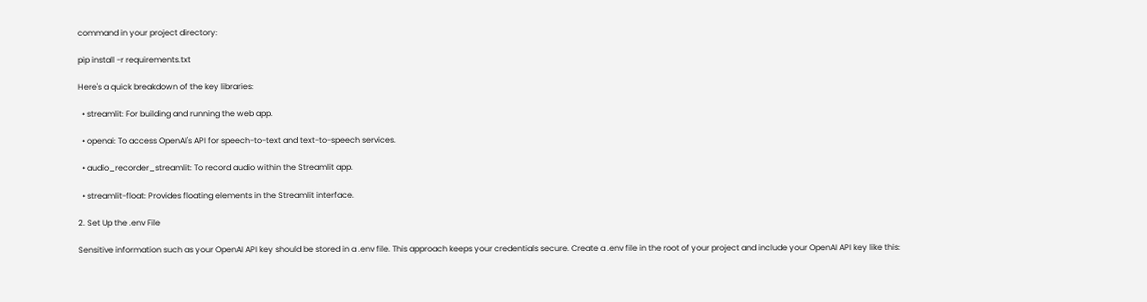command in your project directory:

pip install -r requirements.txt

Here's a quick breakdown of the key libraries:

  • streamlit: For building and running the web app.

  • openai: To access OpenAI's API for speech-to-text and text-to-speech services.

  • audio_recorder_streamlit: To record audio within the Streamlit app.

  • streamlit-float: Provides floating elements in the Streamlit interface.

2. Set Up the .env File

Sensitive information such as your OpenAI API key should be stored in a .env file. This approach keeps your credentials secure. Create a .env file in the root of your project and include your OpenAI API key like this: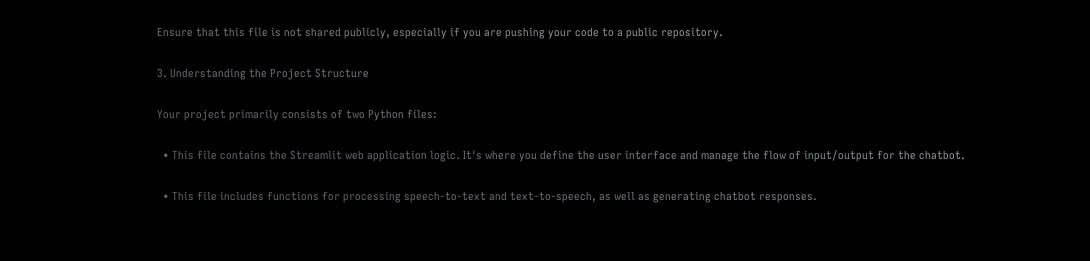Ensure that this file is not shared publicly, especially if you are pushing your code to a public repository.

3. Understanding the Project Structure

Your project primarily consists of two Python files:

  • This file contains the Streamlit web application logic. It's where you define the user interface and manage the flow of input/output for the chatbot.

  • This file includes functions for processing speech-to-text and text-to-speech, as well as generating chatbot responses.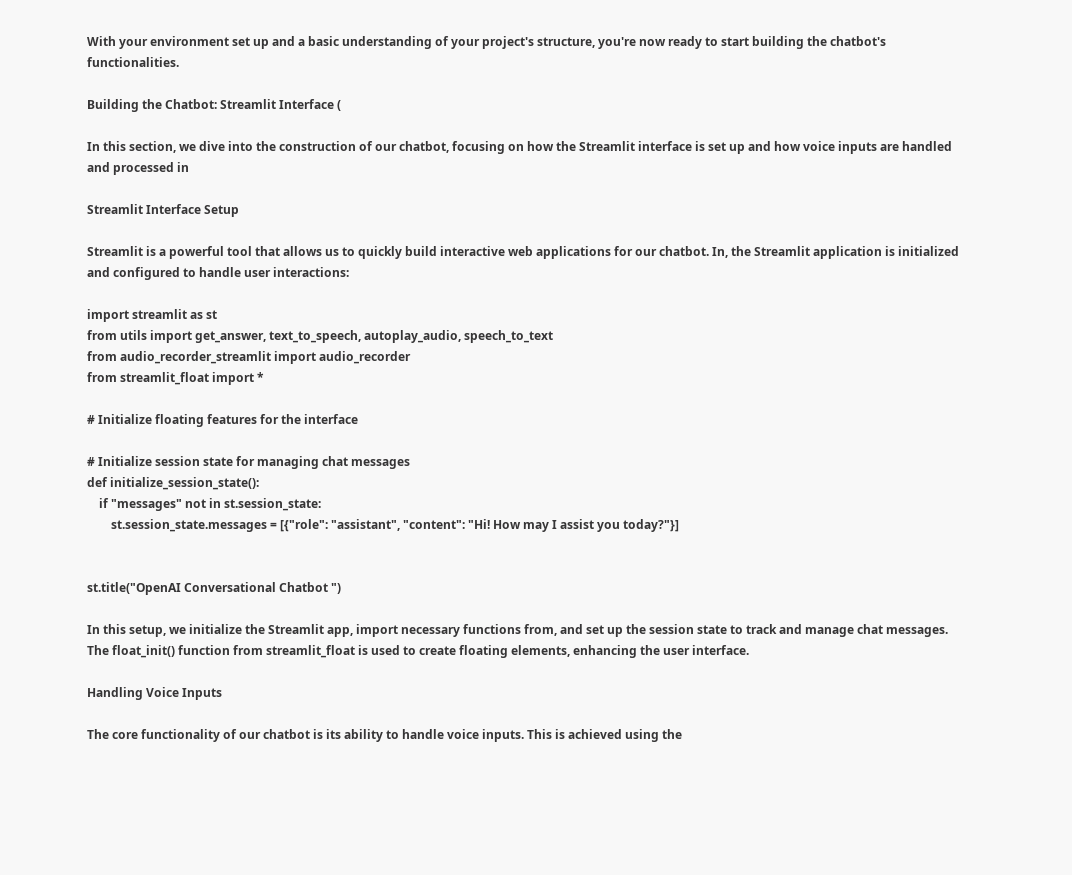With your environment set up and a basic understanding of your project's structure, you're now ready to start building the chatbot's functionalities.

Building the Chatbot: Streamlit Interface (

In this section, we dive into the construction of our chatbot, focusing on how the Streamlit interface is set up and how voice inputs are handled and processed in

Streamlit Interface Setup

Streamlit is a powerful tool that allows us to quickly build interactive web applications for our chatbot. In, the Streamlit application is initialized and configured to handle user interactions:

import streamlit as st
from utils import get_answer, text_to_speech, autoplay_audio, speech_to_text
from audio_recorder_streamlit import audio_recorder
from streamlit_float import *

# Initialize floating features for the interface

# Initialize session state for managing chat messages
def initialize_session_state():
    if "messages" not in st.session_state:
        st.session_state.messages = [{"role": "assistant", "content": "Hi! How may I assist you today?"}]


st.title("OpenAI Conversational Chatbot ")

In this setup, we initialize the Streamlit app, import necessary functions from, and set up the session state to track and manage chat messages. The float_init() function from streamlit_float is used to create floating elements, enhancing the user interface.

Handling Voice Inputs

The core functionality of our chatbot is its ability to handle voice inputs. This is achieved using the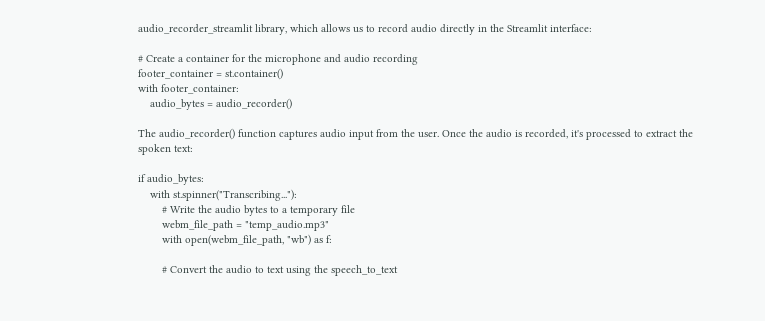audio_recorder_streamlit library, which allows us to record audio directly in the Streamlit interface:

# Create a container for the microphone and audio recording
footer_container = st.container()
with footer_container:
    audio_bytes = audio_recorder()

The audio_recorder() function captures audio input from the user. Once the audio is recorded, it's processed to extract the spoken text:

if audio_bytes:
    with st.spinner("Transcribing..."):
        # Write the audio bytes to a temporary file
        webm_file_path = "temp_audio.mp3"
        with open(webm_file_path, "wb") as f:

        # Convert the audio to text using the speech_to_text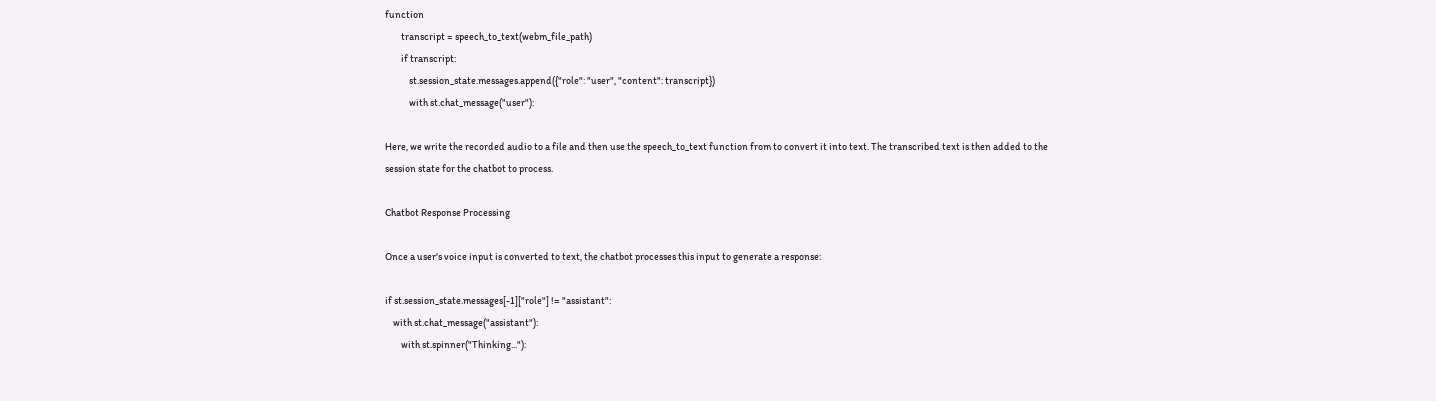function
        transcript = speech_to_text(webm_file_path)
        if transcript:
            st.session_state.messages.append({"role": "user", "content": transcript})
            with st.chat_message("user"):

Here, we write the recorded audio to a file and then use the speech_to_text function from to convert it into text. The transcribed text is then added to the session state for the chatbot to process.

Chatbot Response Processing

Once a user's voice input is converted to text, the chatbot processes this input to generate a response:

if st.session_state.messages[-1]["role"] != "assistant":
    with st.chat_message("assistant"):
        with st.spinner("Thinking..."):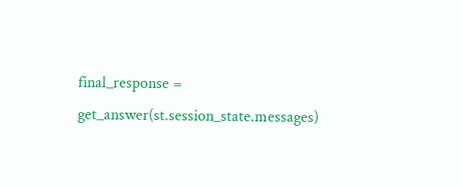final_response = get_answer(st.session_state.messages)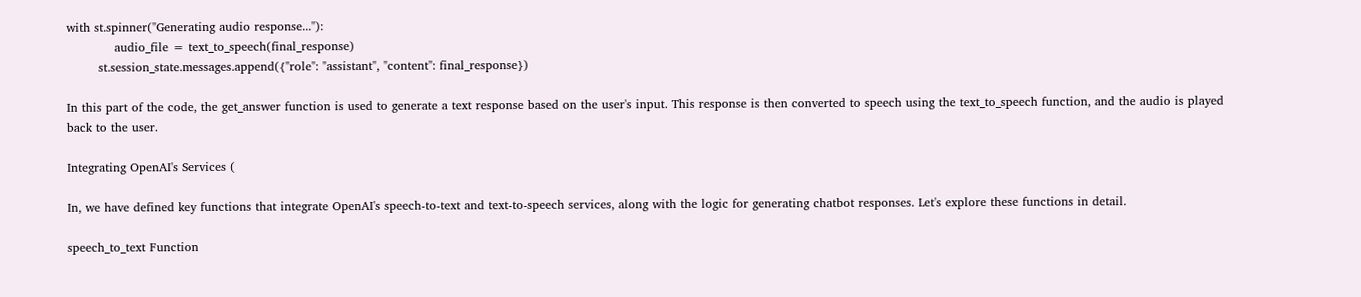with st.spinner("Generating audio response..."):
            audio_file = text_to_speech(final_response)
        st.session_state.messages.append({"role": "assistant", "content": final_response})

In this part of the code, the get_answer function is used to generate a text response based on the user's input. This response is then converted to speech using the text_to_speech function, and the audio is played back to the user.

Integrating OpenAI's Services (

In, we have defined key functions that integrate OpenAI's speech-to-text and text-to-speech services, along with the logic for generating chatbot responses. Let's explore these functions in detail.

speech_to_text Function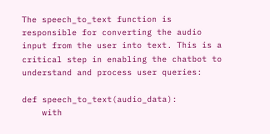The speech_to_text function is responsible for converting the audio input from the user into text. This is a critical step in enabling the chatbot to understand and process user queries:

def speech_to_text(audio_data):
    with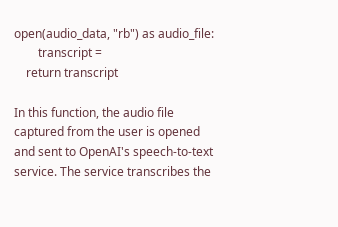open(audio_data, "rb") as audio_file:
        transcript =
    return transcript

In this function, the audio file captured from the user is opened and sent to OpenAI's speech-to-text service. The service transcribes the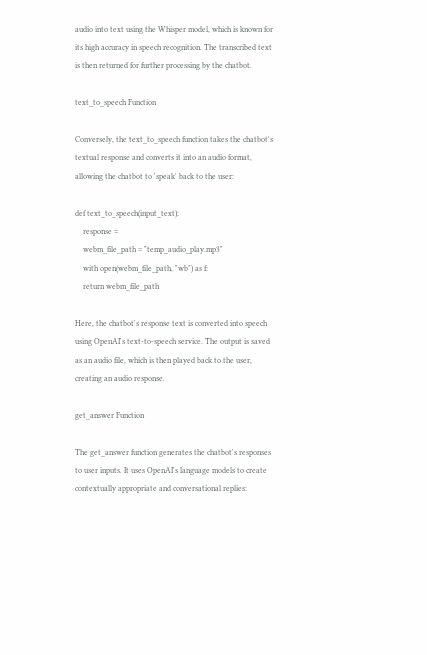audio into text using the Whisper model, which is known for its high accuracy in speech recognition. The transcribed text is then returned for further processing by the chatbot.

text_to_speech Function

Conversely, the text_to_speech function takes the chatbot's textual response and converts it into an audio format, allowing the chatbot to 'speak' back to the user:

def text_to_speech(input_text):
    response =
    webm_file_path = "temp_audio_play.mp3"
    with open(webm_file_path, "wb") as f:
    return webm_file_path

Here, the chatbot's response text is converted into speech using OpenAI's text-to-speech service. The output is saved as an audio file, which is then played back to the user, creating an audio response.

get_answer Function

The get_answer function generates the chatbot's responses to user inputs. It uses OpenAI's language models to create contextually appropriate and conversational replies: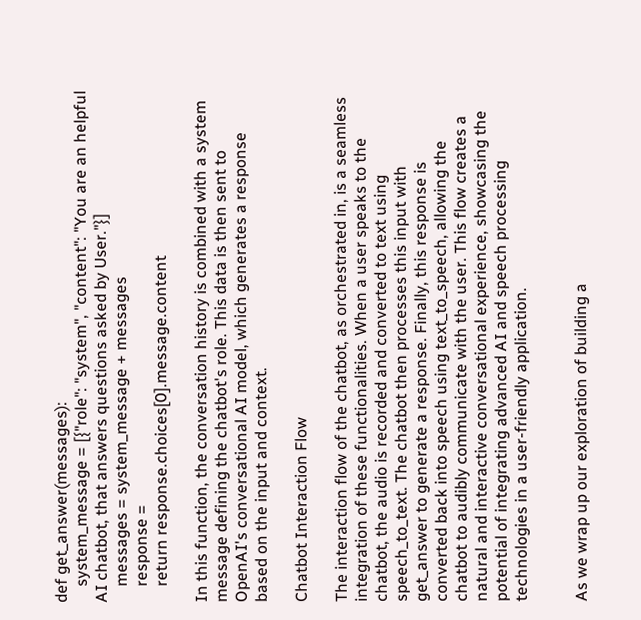def get_answer(messages):
    system_message = [{"role": "system", "content": "You are an helpful AI chatbot, that answers questions asked by User."}]
    messages = system_message + messages
    response =
    return response.choices[0].message.content

In this function, the conversation history is combined with a system message defining the chatbot's role. This data is then sent to OpenAI's conversational AI model, which generates a response based on the input and context.

Chatbot Interaction Flow

The interaction flow of the chatbot, as orchestrated in, is a seamless integration of these functionalities. When a user speaks to the chatbot, the audio is recorded and converted to text using speech_to_text. The chatbot then processes this input with get_answer to generate a response. Finally, this response is converted back into speech using text_to_speech, allowing the chatbot to audibly communicate with the user. This flow creates a natural and interactive conversational experience, showcasing the potential of integrating advanced AI and speech processing technologies in a user-friendly application.


As we wrap up our exploration of building a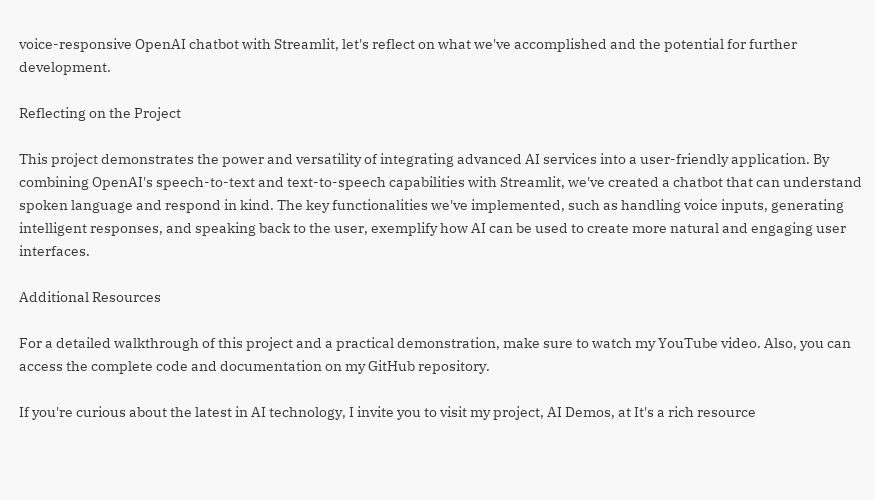voice-responsive OpenAI chatbot with Streamlit, let's reflect on what we've accomplished and the potential for further development.

Reflecting on the Project

This project demonstrates the power and versatility of integrating advanced AI services into a user-friendly application. By combining OpenAI's speech-to-text and text-to-speech capabilities with Streamlit, we've created a chatbot that can understand spoken language and respond in kind. The key functionalities we've implemented, such as handling voice inputs, generating intelligent responses, and speaking back to the user, exemplify how AI can be used to create more natural and engaging user interfaces.

Additional Resources

For a detailed walkthrough of this project and a practical demonstration, make sure to watch my YouTube video. Also, you can access the complete code and documentation on my GitHub repository.

If you're curious about the latest in AI technology, I invite you to visit my project, AI Demos, at It's a rich resource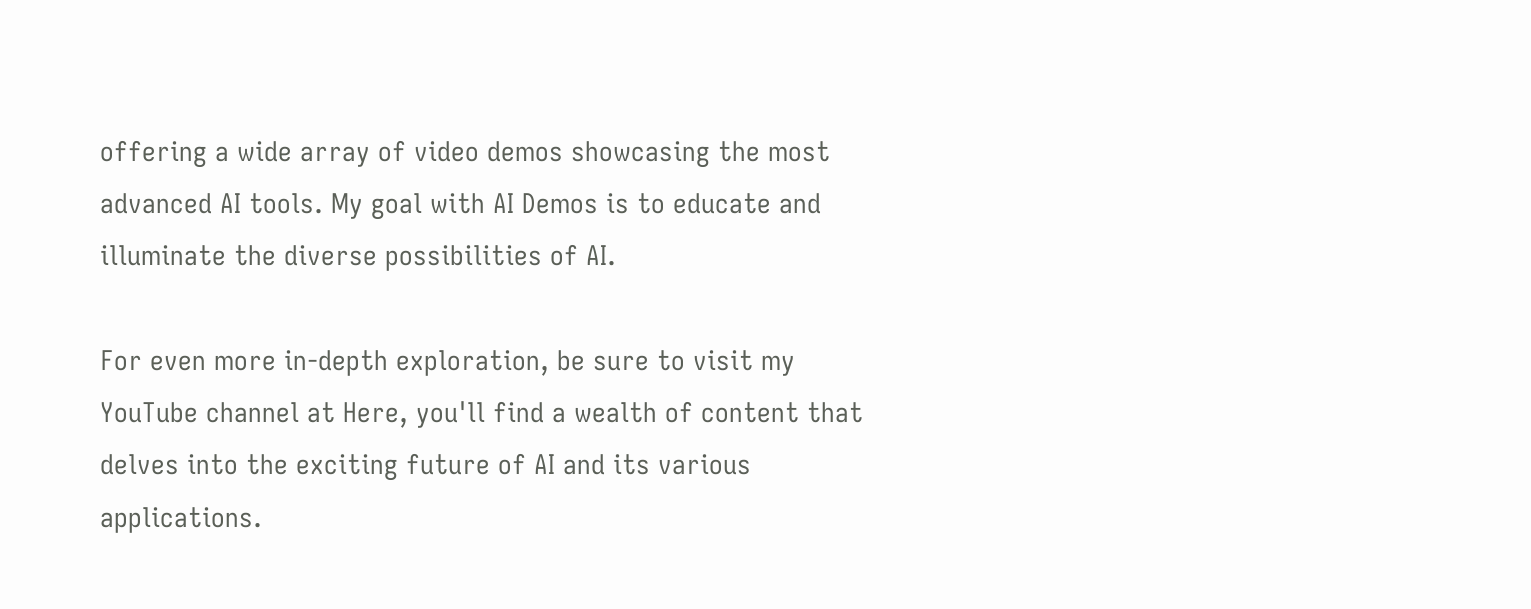offering a wide array of video demos showcasing the most advanced AI tools. My goal with AI Demos is to educate and illuminate the diverse possibilities of AI.

For even more in-depth exploration, be sure to visit my YouTube channel at Here, you'll find a wealth of content that delves into the exciting future of AI and its various applications.